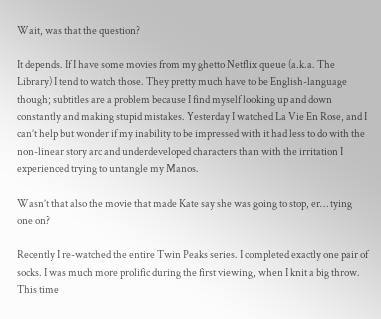Wait, was that the question?

It depends. If I have some movies from my ghetto Netflix queue (a.k.a. The Library) I tend to watch those. They pretty much have to be English-language though; subtitles are a problem because I find myself looking up and down constantly and making stupid mistakes. Yesterday I watched La Vie En Rose, and I can’t help but wonder if my inability to be impressed with it had less to do with the non-linear story arc and underdeveloped characters than with the irritation I experienced trying to untangle my Manos.

Wasn’t that also the movie that made Kate say she was going to stop, er… tying one on?

Recently I re-watched the entire Twin Peaks series. I completed exactly one pair of socks. I was much more prolific during the first viewing, when I knit a big throw. This time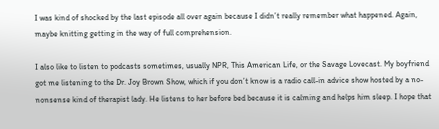I was kind of shocked by the last episode all over again because I didn’t really remember what happened. Again, maybe knitting getting in the way of full comprehension.

I also like to listen to podcasts sometimes, usually NPR, This American Life, or the Savage Lovecast. My boyfriend got me listening to the Dr. Joy Brown Show, which if you don’t know is a radio call-in advice show hosted by a no-nonsense kind of therapist lady. He listens to her before bed because it is calming and helps him sleep. I hope that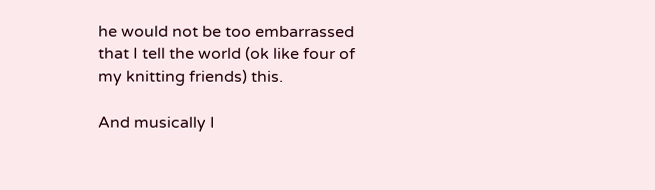he would not be too embarrassed that I tell the world (ok like four of my knitting friends) this.

And musically I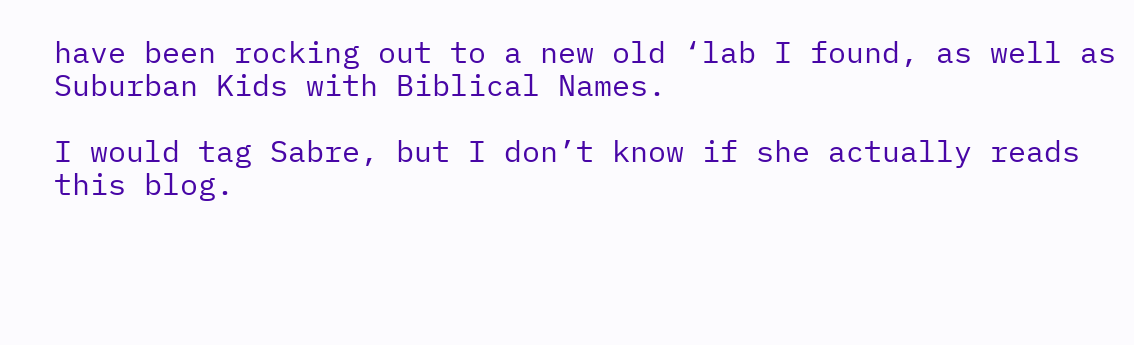have been rocking out to a new old ‘lab I found, as well as Suburban Kids with Biblical Names.

I would tag Sabre, but I don’t know if she actually reads this blog.